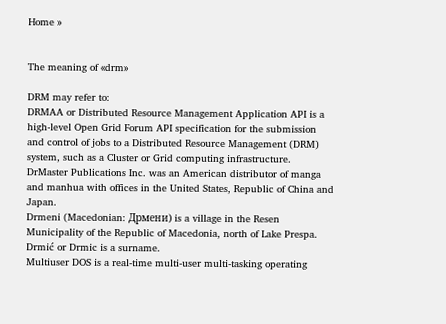Home »


The meaning of «drm»

DRM may refer to:
DRMAA or Distributed Resource Management Application API is a high-level Open Grid Forum API specification for the submission and control of jobs to a Distributed Resource Management (DRM) system, such as a Cluster or Grid computing infrastructure.
DrMaster Publications Inc. was an American distributor of manga and manhua with offices in the United States, Republic of China and Japan.
Drmeni (Macedonian: Дрмени) is a village in the Resen Municipality of the Republic of Macedonia, north of Lake Prespa.
Drmić or Drmic is a surname.
Multiuser DOS is a real-time multi-user multi-tasking operating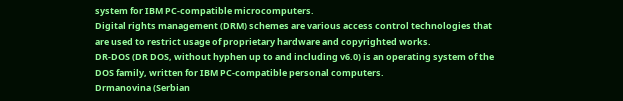system for IBM PC-compatible microcomputers.
Digital rights management (DRM) schemes are various access control technologies that are used to restrict usage of proprietary hardware and copyrighted works.
DR-DOS (DR DOS, without hyphen up to and including v6.0) is an operating system of the DOS family, written for IBM PC-compatible personal computers.
Drmanovina (Serbian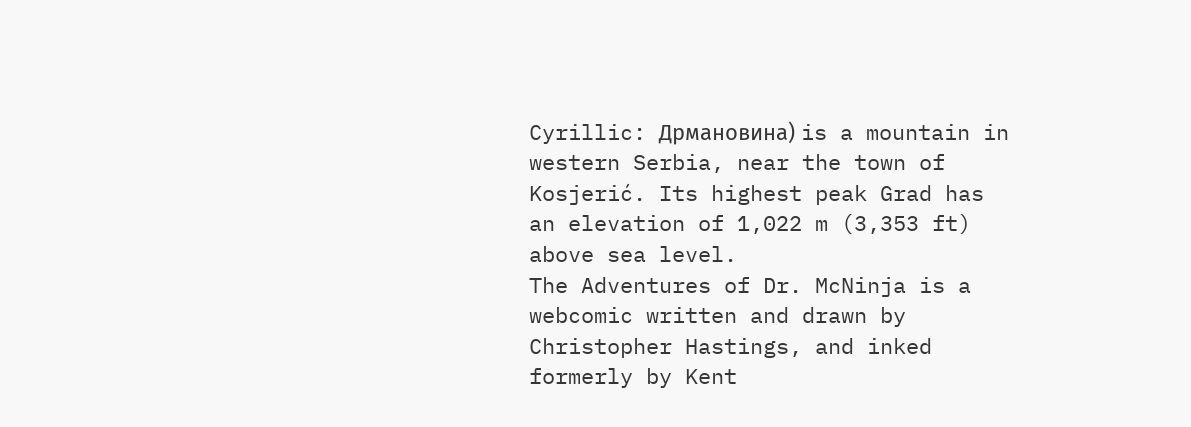Cyrillic: Дрмановина) is a mountain in western Serbia, near the town of Kosjerić. Its highest peak Grad has an elevation of 1,022 m (3,353 ft) above sea level.
The Adventures of Dr. McNinja is a webcomic written and drawn by Christopher Hastings, and inked formerly by Kent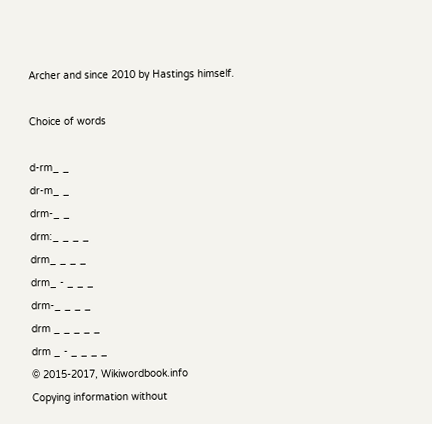Archer and since 2010 by Hastings himself.

Choice of words

d-rm_ _
dr-m_ _
drm-_ _
drm:_ _ _ _
drm_ _ _ _
drm_ - _ _ _
drm-_ _ _ _
drm _ _ _ _ _
drm _ - _ _ _ _
© 2015-2017, Wikiwordbook.info
Copying information without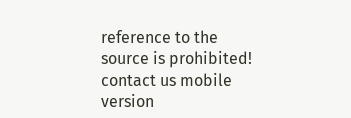reference to the source is prohibited!
contact us mobile version